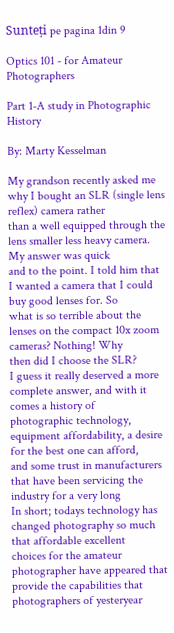Sunteți pe pagina 1din 9

Optics 101 - for Amateur Photographers

Part 1-A study in Photographic History

By: Marty Kesselman

My grandson recently asked me why I bought an SLR (single lens reflex) camera rather
than a well equipped through the lens smaller less heavy camera. My answer was quick
and to the point. I told him that I wanted a camera that I could buy good lenses for. So
what is so terrible about the lenses on the compact 10x zoom cameras? Nothing! Why
then did I choose the SLR?
I guess it really deserved a more complete answer, and with it comes a history of
photographic technology, equipment affordability, a desire for the best one can afford,
and some trust in manufacturers that have been servicing the industry for a very long
In short; todays technology has changed photography so much that affordable excellent
choices for the amateur photographer have appeared that provide the capabilities that
photographers of yesteryear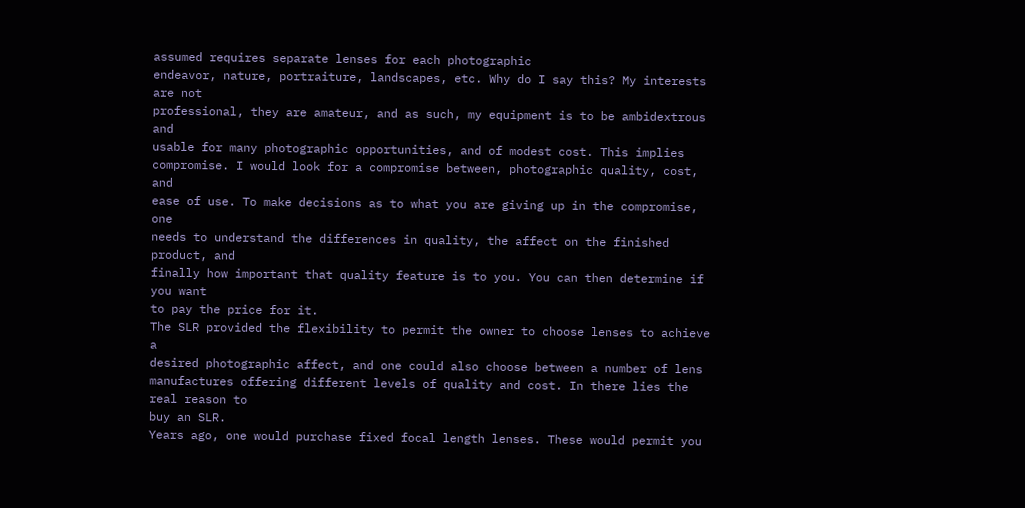assumed requires separate lenses for each photographic
endeavor, nature, portraiture, landscapes, etc. Why do I say this? My interests are not
professional, they are amateur, and as such, my equipment is to be ambidextrous and
usable for many photographic opportunities, and of modest cost. This implies
compromise. I would look for a compromise between, photographic quality, cost, and
ease of use. To make decisions as to what you are giving up in the compromise, one
needs to understand the differences in quality, the affect on the finished product, and
finally how important that quality feature is to you. You can then determine if you want
to pay the price for it.
The SLR provided the flexibility to permit the owner to choose lenses to achieve a
desired photographic affect, and one could also choose between a number of lens
manufactures offering different levels of quality and cost. In there lies the real reason to
buy an SLR.
Years ago, one would purchase fixed focal length lenses. These would permit you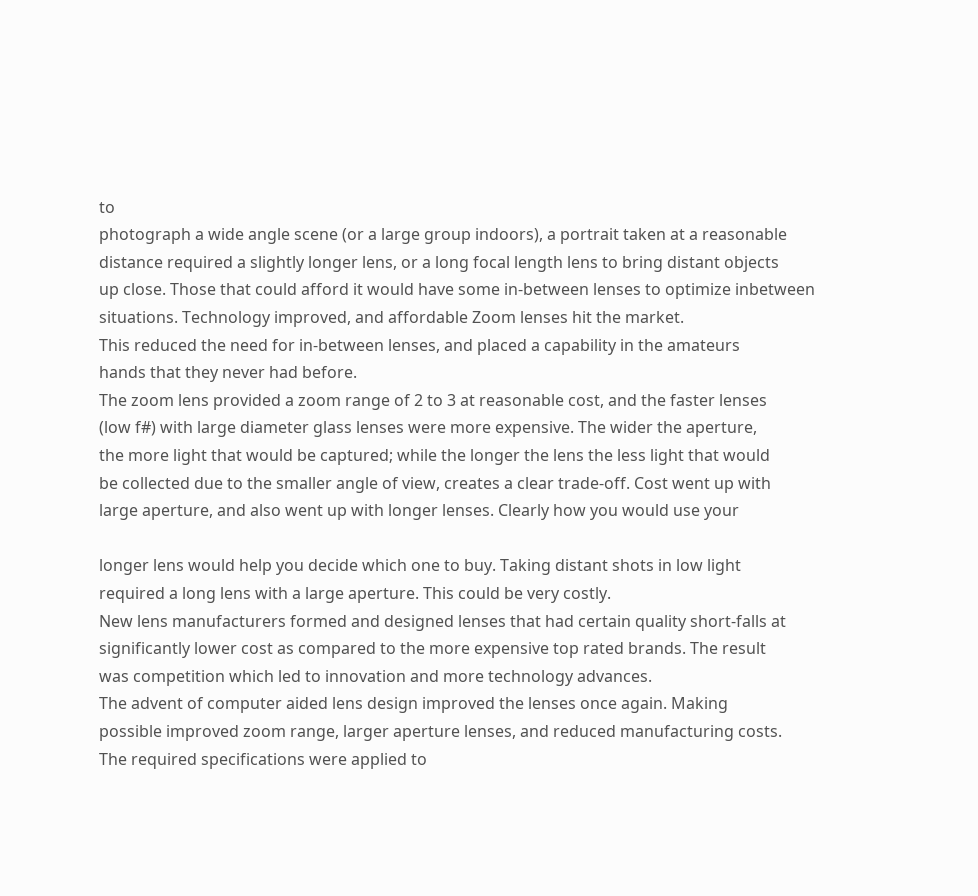to
photograph a wide angle scene (or a large group indoors), a portrait taken at a reasonable
distance required a slightly longer lens, or a long focal length lens to bring distant objects
up close. Those that could afford it would have some in-between lenses to optimize inbetween situations. Technology improved, and affordable Zoom lenses hit the market.
This reduced the need for in-between lenses, and placed a capability in the amateurs
hands that they never had before.
The zoom lens provided a zoom range of 2 to 3 at reasonable cost, and the faster lenses
(low f#) with large diameter glass lenses were more expensive. The wider the aperture,
the more light that would be captured; while the longer the lens the less light that would
be collected due to the smaller angle of view, creates a clear trade-off. Cost went up with
large aperture, and also went up with longer lenses. Clearly how you would use your

longer lens would help you decide which one to buy. Taking distant shots in low light
required a long lens with a large aperture. This could be very costly.
New lens manufacturers formed and designed lenses that had certain quality short-falls at
significantly lower cost as compared to the more expensive top rated brands. The result
was competition which led to innovation and more technology advances.
The advent of computer aided lens design improved the lenses once again. Making
possible improved zoom range, larger aperture lenses, and reduced manufacturing costs.
The required specifications were applied to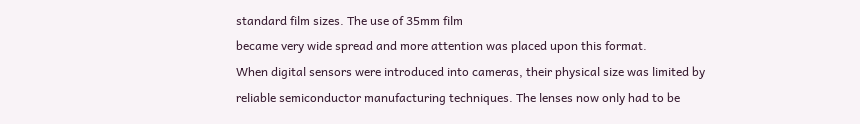standard film sizes. The use of 35mm film
became very wide spread and more attention was placed upon this format.
When digital sensors were introduced into cameras, their physical size was limited by
reliable semiconductor manufacturing techniques. The lenses now only had to be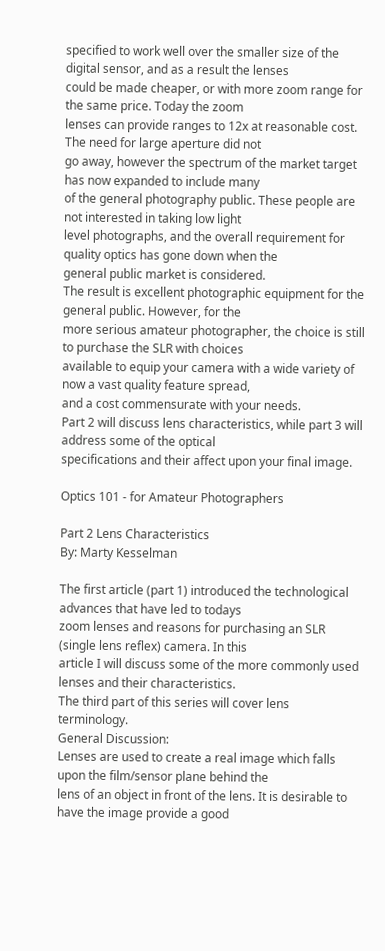specified to work well over the smaller size of the digital sensor, and as a result the lenses
could be made cheaper, or with more zoom range for the same price. Today the zoom
lenses can provide ranges to 12x at reasonable cost. The need for large aperture did not
go away, however the spectrum of the market target has now expanded to include many
of the general photography public. These people are not interested in taking low light
level photographs, and the overall requirement for quality optics has gone down when the
general public market is considered.
The result is excellent photographic equipment for the general public. However, for the
more serious amateur photographer, the choice is still to purchase the SLR with choices
available to equip your camera with a wide variety of now a vast quality feature spread,
and a cost commensurate with your needs.
Part 2 will discuss lens characteristics, while part 3 will address some of the optical
specifications and their affect upon your final image.

Optics 101 - for Amateur Photographers

Part 2 Lens Characteristics
By: Marty Kesselman

The first article (part 1) introduced the technological advances that have led to todays
zoom lenses and reasons for purchasing an SLR (single lens reflex) camera. In this
article I will discuss some of the more commonly used lenses and their characteristics.
The third part of this series will cover lens terminology.
General Discussion:
Lenses are used to create a real image which falls upon the film/sensor plane behind the
lens of an object in front of the lens. It is desirable to have the image provide a good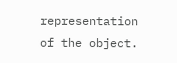representation of the object.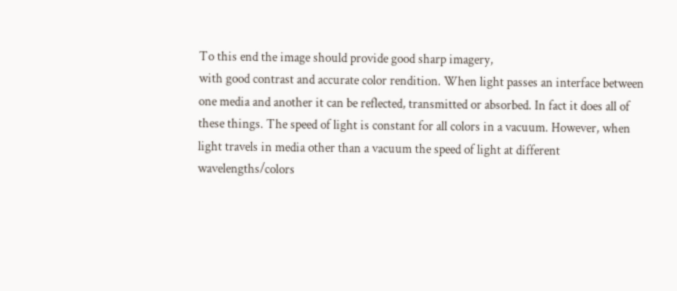To this end the image should provide good sharp imagery,
with good contrast and accurate color rendition. When light passes an interface between
one media and another it can be reflected, transmitted or absorbed. In fact it does all of
these things. The speed of light is constant for all colors in a vacuum. However, when
light travels in media other than a vacuum the speed of light at different
wavelengths/colors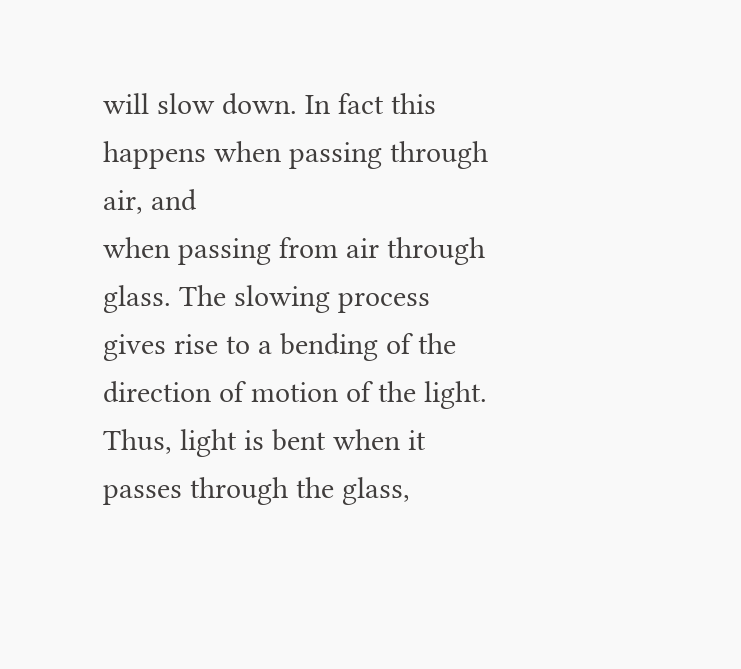will slow down. In fact this happens when passing through air, and
when passing from air through glass. The slowing process gives rise to a bending of the
direction of motion of the light. Thus, light is bent when it passes through the glass,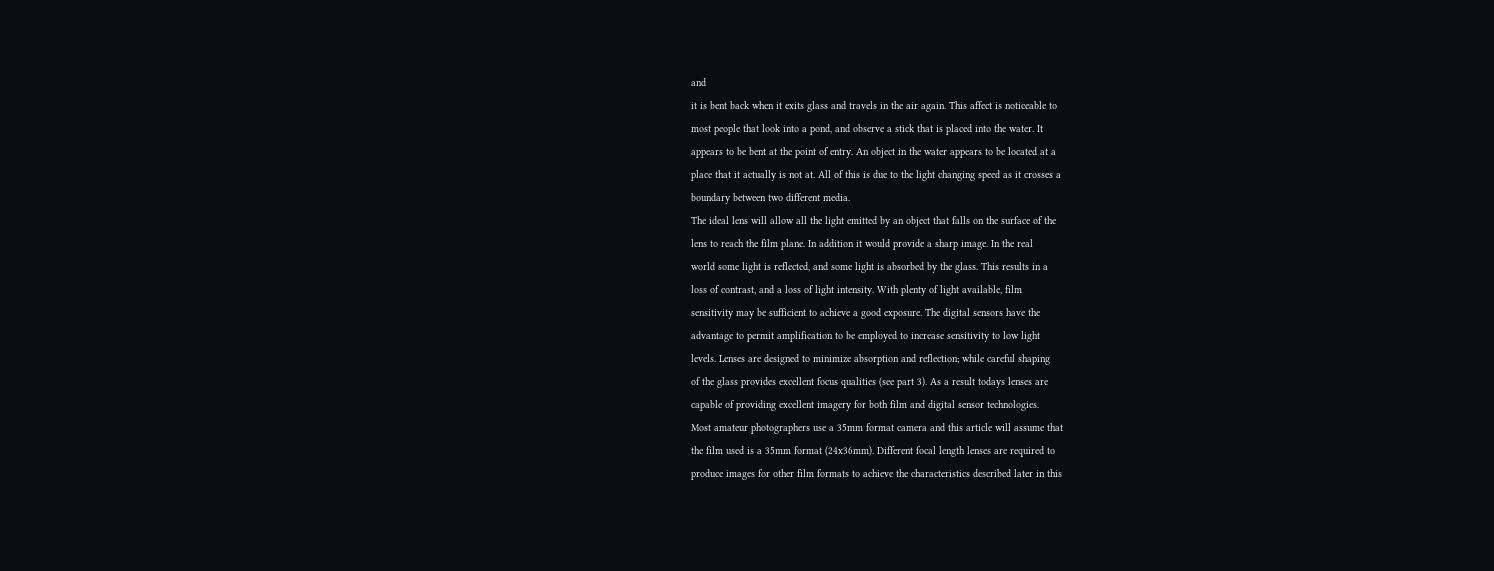and
it is bent back when it exits glass and travels in the air again. This affect is noticeable to
most people that look into a pond, and observe a stick that is placed into the water. It
appears to be bent at the point of entry. An object in the water appears to be located at a
place that it actually is not at. All of this is due to the light changing speed as it crosses a
boundary between two different media.
The ideal lens will allow all the light emitted by an object that falls on the surface of the
lens to reach the film plane. In addition it would provide a sharp image. In the real
world some light is reflected, and some light is absorbed by the glass. This results in a
loss of contrast, and a loss of light intensity. With plenty of light available, film
sensitivity may be sufficient to achieve a good exposure. The digital sensors have the
advantage to permit amplification to be employed to increase sensitivity to low light
levels. Lenses are designed to minimize absorption and reflection; while careful shaping
of the glass provides excellent focus qualities (see part 3). As a result todays lenses are
capable of providing excellent imagery for both film and digital sensor technologies.
Most amateur photographers use a 35mm format camera and this article will assume that
the film used is a 35mm format (24x36mm). Different focal length lenses are required to
produce images for other film formats to achieve the characteristics described later in this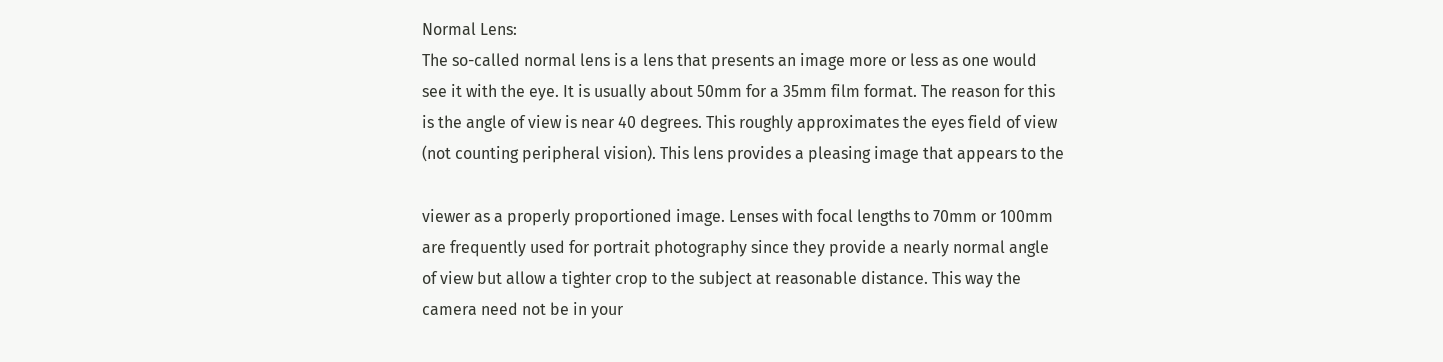Normal Lens:
The so-called normal lens is a lens that presents an image more or less as one would
see it with the eye. It is usually about 50mm for a 35mm film format. The reason for this
is the angle of view is near 40 degrees. This roughly approximates the eyes field of view
(not counting peripheral vision). This lens provides a pleasing image that appears to the

viewer as a properly proportioned image. Lenses with focal lengths to 70mm or 100mm
are frequently used for portrait photography since they provide a nearly normal angle
of view but allow a tighter crop to the subject at reasonable distance. This way the
camera need not be in your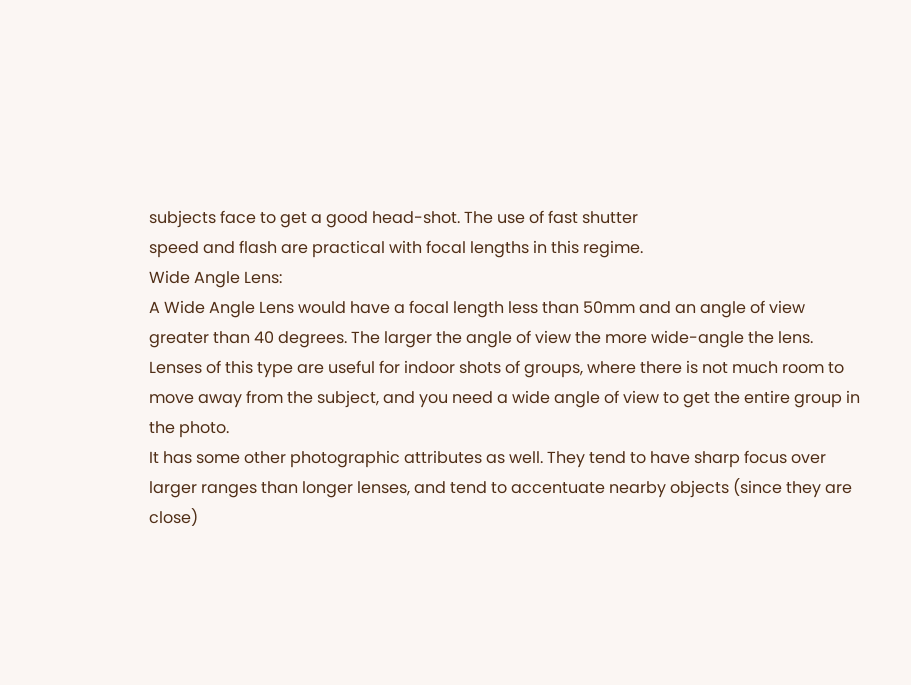subjects face to get a good head-shot. The use of fast shutter
speed and flash are practical with focal lengths in this regime.
Wide Angle Lens:
A Wide Angle Lens would have a focal length less than 50mm and an angle of view
greater than 40 degrees. The larger the angle of view the more wide-angle the lens.
Lenses of this type are useful for indoor shots of groups, where there is not much room to
move away from the subject, and you need a wide angle of view to get the entire group in
the photo.
It has some other photographic attributes as well. They tend to have sharp focus over
larger ranges than longer lenses, and tend to accentuate nearby objects (since they are
close)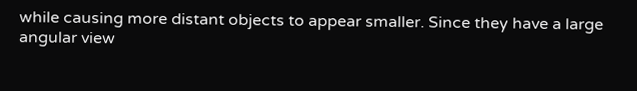while causing more distant objects to appear smaller. Since they have a large
angular view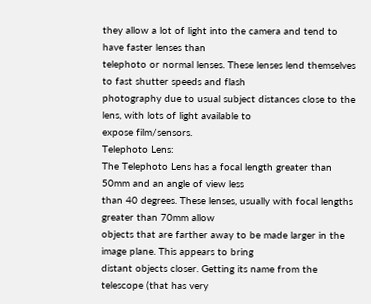they allow a lot of light into the camera and tend to have faster lenses than
telephoto or normal lenses. These lenses lend themselves to fast shutter speeds and flash
photography due to usual subject distances close to the lens, with lots of light available to
expose film/sensors.
Telephoto Lens:
The Telephoto Lens has a focal length greater than 50mm and an angle of view less
than 40 degrees. These lenses, usually with focal lengths greater than 70mm allow
objects that are farther away to be made larger in the image plane. This appears to bring
distant objects closer. Getting its name from the telescope (that has very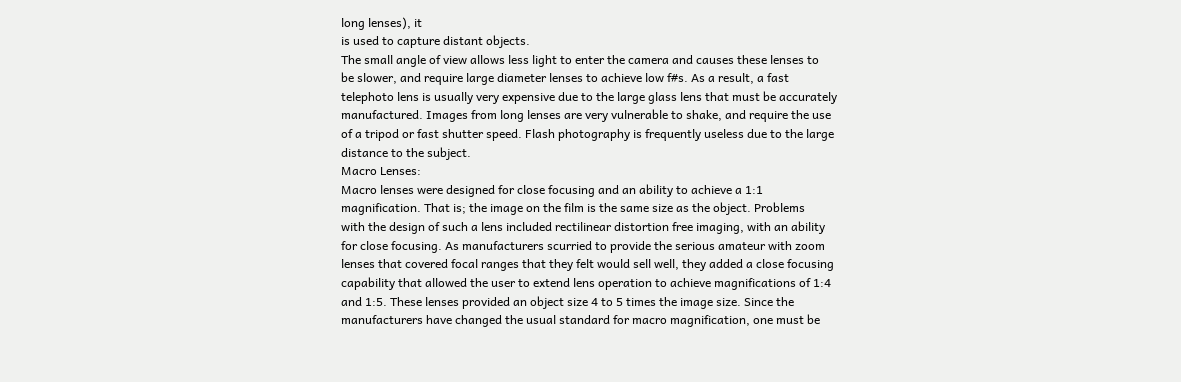long lenses), it
is used to capture distant objects.
The small angle of view allows less light to enter the camera and causes these lenses to
be slower, and require large diameter lenses to achieve low f#s. As a result, a fast
telephoto lens is usually very expensive due to the large glass lens that must be accurately
manufactured. Images from long lenses are very vulnerable to shake, and require the use
of a tripod or fast shutter speed. Flash photography is frequently useless due to the large
distance to the subject.
Macro Lenses:
Macro lenses were designed for close focusing and an ability to achieve a 1:1
magnification. That is; the image on the film is the same size as the object. Problems
with the design of such a lens included rectilinear distortion free imaging, with an ability
for close focusing. As manufacturers scurried to provide the serious amateur with zoom
lenses that covered focal ranges that they felt would sell well, they added a close focusing
capability that allowed the user to extend lens operation to achieve magnifications of 1:4
and 1:5. These lenses provided an object size 4 to 5 times the image size. Since the
manufacturers have changed the usual standard for macro magnification, one must be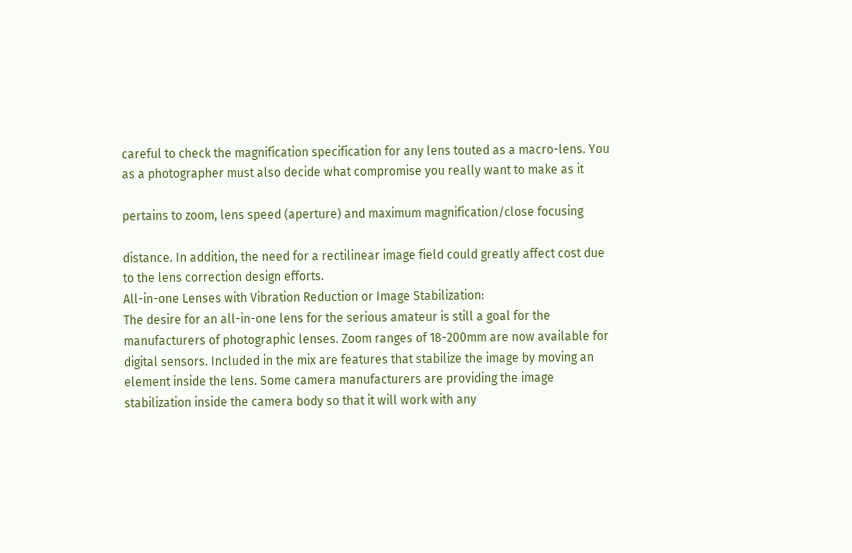careful to check the magnification specification for any lens touted as a macro-lens. You
as a photographer must also decide what compromise you really want to make as it

pertains to zoom, lens speed (aperture) and maximum magnification/close focusing

distance. In addition, the need for a rectilinear image field could greatly affect cost due
to the lens correction design efforts.
All-in-one Lenses with Vibration Reduction or Image Stabilization:
The desire for an all-in-one lens for the serious amateur is still a goal for the
manufacturers of photographic lenses. Zoom ranges of 18-200mm are now available for
digital sensors. Included in the mix are features that stabilize the image by moving an
element inside the lens. Some camera manufacturers are providing the image
stabilization inside the camera body so that it will work with any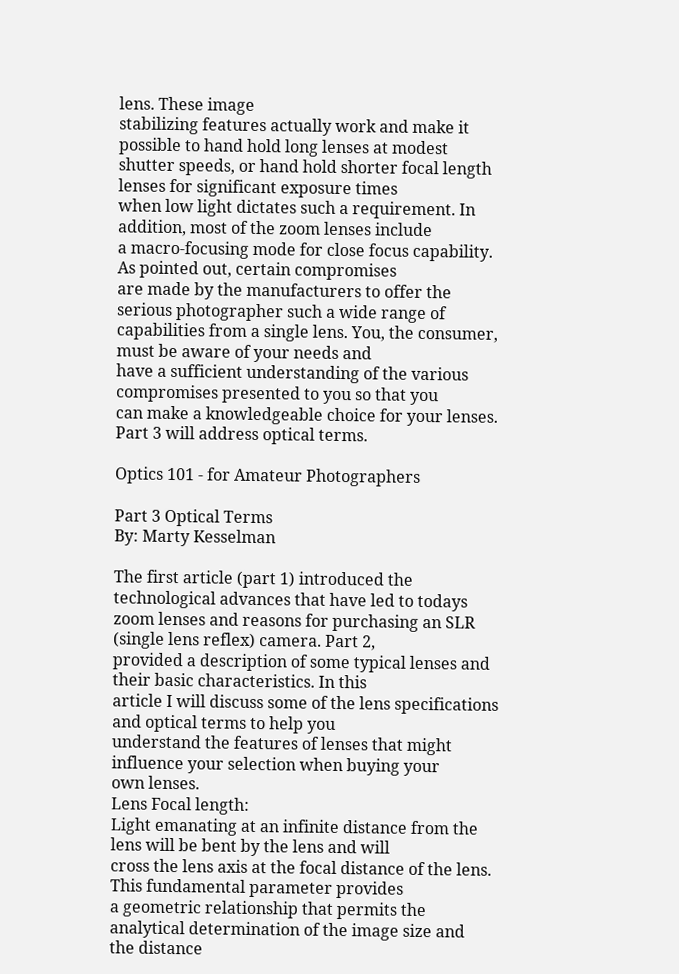lens. These image
stabilizing features actually work and make it possible to hand hold long lenses at modest
shutter speeds, or hand hold shorter focal length lenses for significant exposure times
when low light dictates such a requirement. In addition, most of the zoom lenses include
a macro-focusing mode for close focus capability. As pointed out, certain compromises
are made by the manufacturers to offer the serious photographer such a wide range of
capabilities from a single lens. You, the consumer, must be aware of your needs and
have a sufficient understanding of the various compromises presented to you so that you
can make a knowledgeable choice for your lenses.
Part 3 will address optical terms.

Optics 101 - for Amateur Photographers

Part 3 Optical Terms
By: Marty Kesselman

The first article (part 1) introduced the technological advances that have led to todays
zoom lenses and reasons for purchasing an SLR (single lens reflex) camera. Part 2,
provided a description of some typical lenses and their basic characteristics. In this
article I will discuss some of the lens specifications and optical terms to help you
understand the features of lenses that might influence your selection when buying your
own lenses.
Lens Focal length:
Light emanating at an infinite distance from the lens will be bent by the lens and will
cross the lens axis at the focal distance of the lens. This fundamental parameter provides
a geometric relationship that permits the analytical determination of the image size and
the distance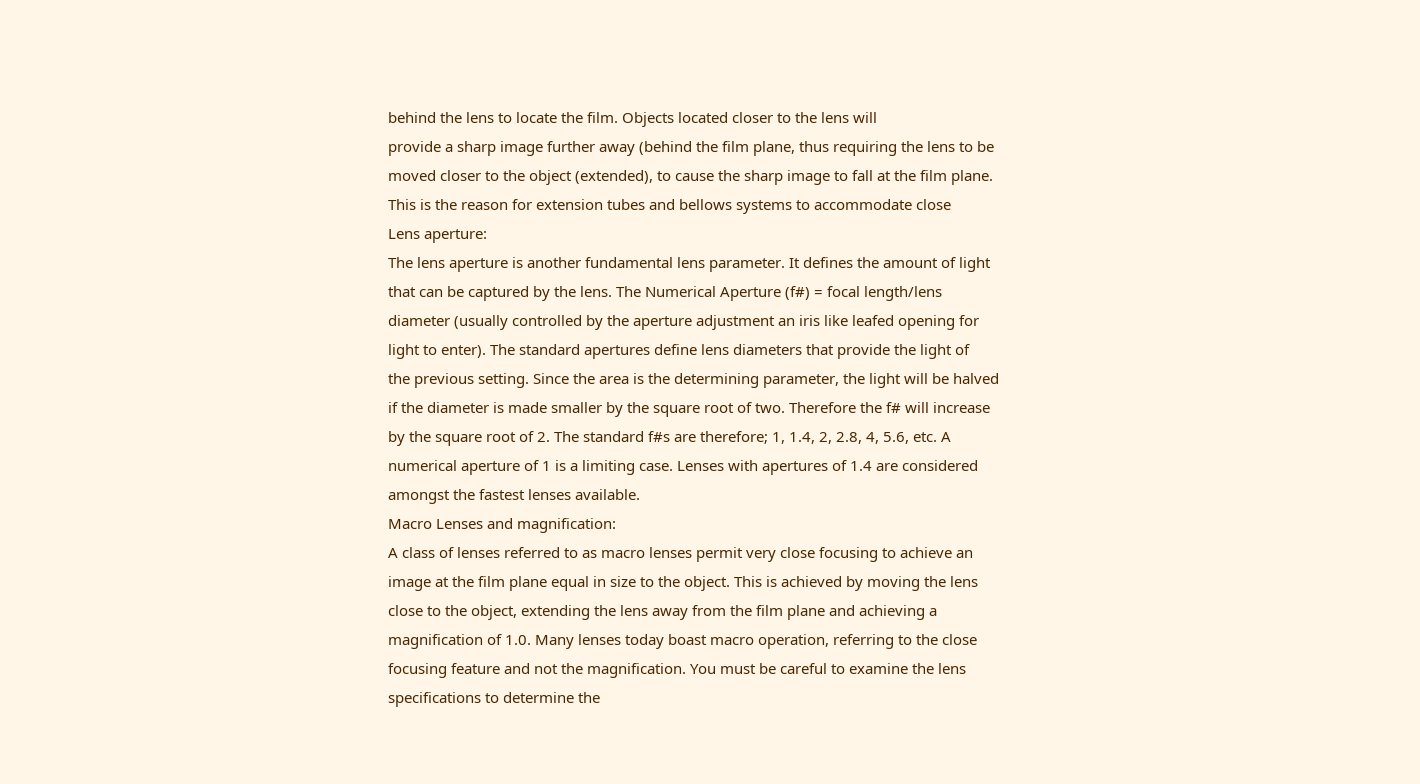behind the lens to locate the film. Objects located closer to the lens will
provide a sharp image further away (behind the film plane, thus requiring the lens to be
moved closer to the object (extended), to cause the sharp image to fall at the film plane.
This is the reason for extension tubes and bellows systems to accommodate close
Lens aperture:
The lens aperture is another fundamental lens parameter. It defines the amount of light
that can be captured by the lens. The Numerical Aperture (f#) = focal length/lens
diameter (usually controlled by the aperture adjustment an iris like leafed opening for
light to enter). The standard apertures define lens diameters that provide the light of
the previous setting. Since the area is the determining parameter, the light will be halved
if the diameter is made smaller by the square root of two. Therefore the f# will increase
by the square root of 2. The standard f#s are therefore; 1, 1.4, 2, 2.8, 4, 5.6, etc. A
numerical aperture of 1 is a limiting case. Lenses with apertures of 1.4 are considered
amongst the fastest lenses available.
Macro Lenses and magnification:
A class of lenses referred to as macro lenses permit very close focusing to achieve an
image at the film plane equal in size to the object. This is achieved by moving the lens
close to the object, extending the lens away from the film plane and achieving a
magnification of 1.0. Many lenses today boast macro operation, referring to the close
focusing feature and not the magnification. You must be careful to examine the lens
specifications to determine the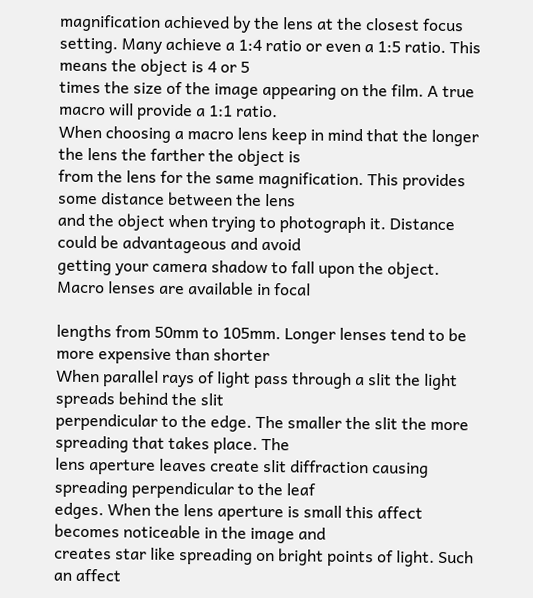magnification achieved by the lens at the closest focus
setting. Many achieve a 1:4 ratio or even a 1:5 ratio. This means the object is 4 or 5
times the size of the image appearing on the film. A true macro will provide a 1:1 ratio.
When choosing a macro lens keep in mind that the longer the lens the farther the object is
from the lens for the same magnification. This provides some distance between the lens
and the object when trying to photograph it. Distance could be advantageous and avoid
getting your camera shadow to fall upon the object. Macro lenses are available in focal

lengths from 50mm to 105mm. Longer lenses tend to be more expensive than shorter
When parallel rays of light pass through a slit the light spreads behind the slit
perpendicular to the edge. The smaller the slit the more spreading that takes place. The
lens aperture leaves create slit diffraction causing spreading perpendicular to the leaf
edges. When the lens aperture is small this affect becomes noticeable in the image and
creates star like spreading on bright points of light. Such an affect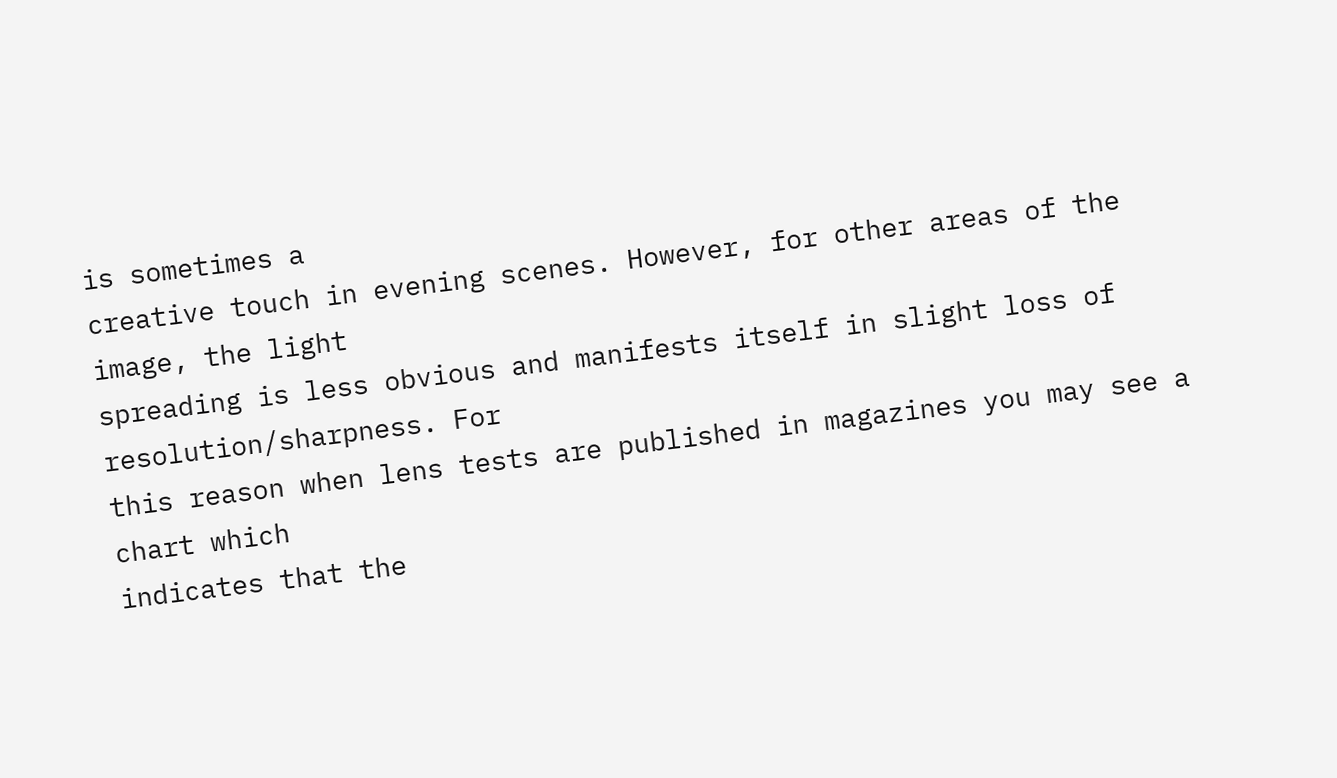is sometimes a
creative touch in evening scenes. However, for other areas of the image, the light
spreading is less obvious and manifests itself in slight loss of resolution/sharpness. For
this reason when lens tests are published in magazines you may see a chart which
indicates that the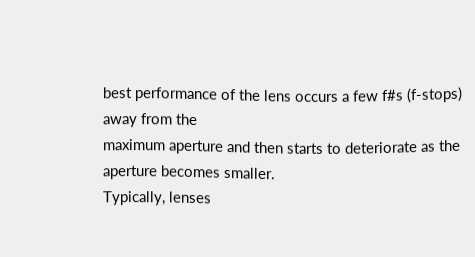best performance of the lens occurs a few f#s (f-stops) away from the
maximum aperture and then starts to deteriorate as the aperture becomes smaller.
Typically, lenses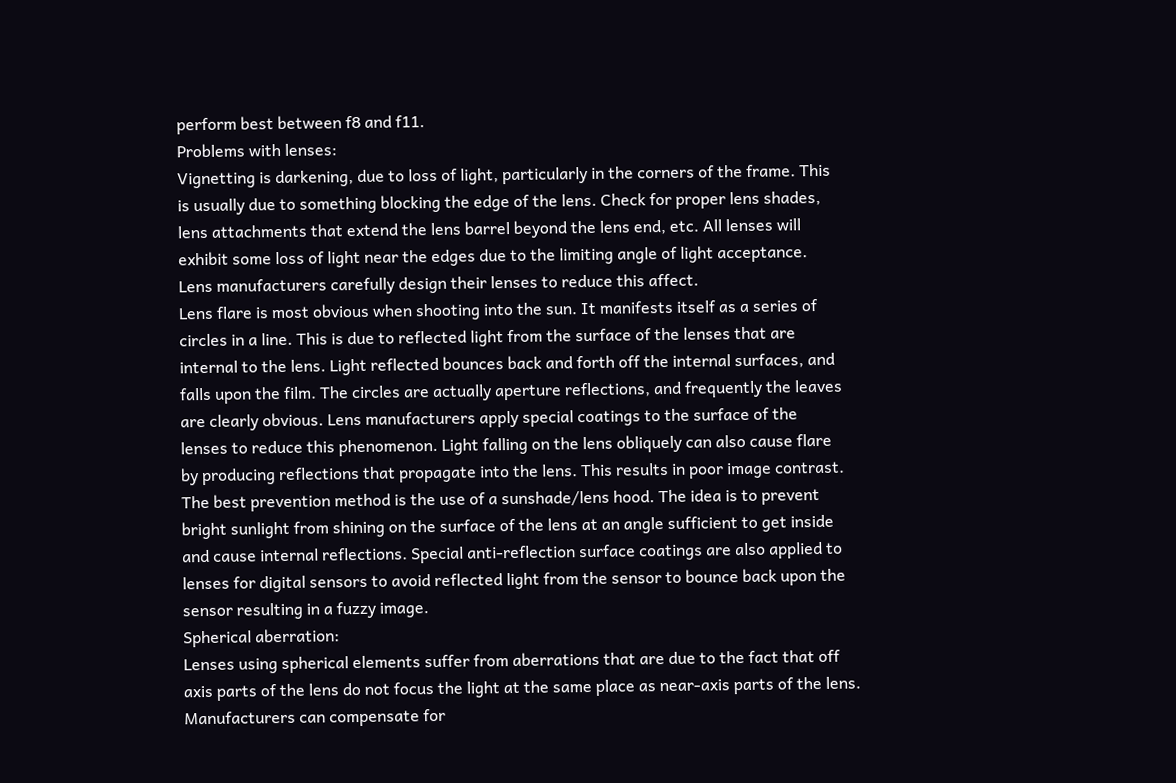perform best between f8 and f11.
Problems with lenses:
Vignetting is darkening, due to loss of light, particularly in the corners of the frame. This
is usually due to something blocking the edge of the lens. Check for proper lens shades,
lens attachments that extend the lens barrel beyond the lens end, etc. All lenses will
exhibit some loss of light near the edges due to the limiting angle of light acceptance.
Lens manufacturers carefully design their lenses to reduce this affect.
Lens flare is most obvious when shooting into the sun. It manifests itself as a series of
circles in a line. This is due to reflected light from the surface of the lenses that are
internal to the lens. Light reflected bounces back and forth off the internal surfaces, and
falls upon the film. The circles are actually aperture reflections, and frequently the leaves
are clearly obvious. Lens manufacturers apply special coatings to the surface of the
lenses to reduce this phenomenon. Light falling on the lens obliquely can also cause flare
by producing reflections that propagate into the lens. This results in poor image contrast.
The best prevention method is the use of a sunshade/lens hood. The idea is to prevent
bright sunlight from shining on the surface of the lens at an angle sufficient to get inside
and cause internal reflections. Special anti-reflection surface coatings are also applied to
lenses for digital sensors to avoid reflected light from the sensor to bounce back upon the
sensor resulting in a fuzzy image.
Spherical aberration:
Lenses using spherical elements suffer from aberrations that are due to the fact that off
axis parts of the lens do not focus the light at the same place as near-axis parts of the lens.
Manufacturers can compensate for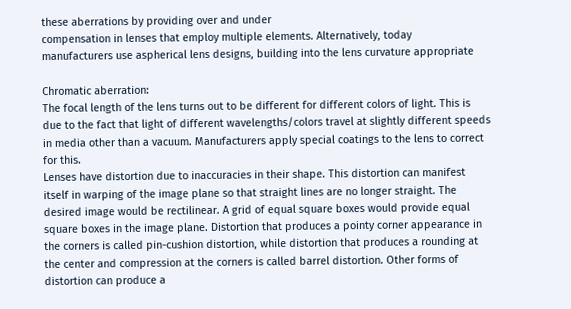these aberrations by providing over and under
compensation in lenses that employ multiple elements. Alternatively, today
manufacturers use aspherical lens designs, building into the lens curvature appropriate

Chromatic aberration:
The focal length of the lens turns out to be different for different colors of light. This is
due to the fact that light of different wavelengths/colors travel at slightly different speeds
in media other than a vacuum. Manufacturers apply special coatings to the lens to correct
for this.
Lenses have distortion due to inaccuracies in their shape. This distortion can manifest
itself in warping of the image plane so that straight lines are no longer straight. The
desired image would be rectilinear. A grid of equal square boxes would provide equal
square boxes in the image plane. Distortion that produces a pointy corner appearance in
the corners is called pin-cushion distortion, while distortion that produces a rounding at
the center and compression at the corners is called barrel distortion. Other forms of
distortion can produce a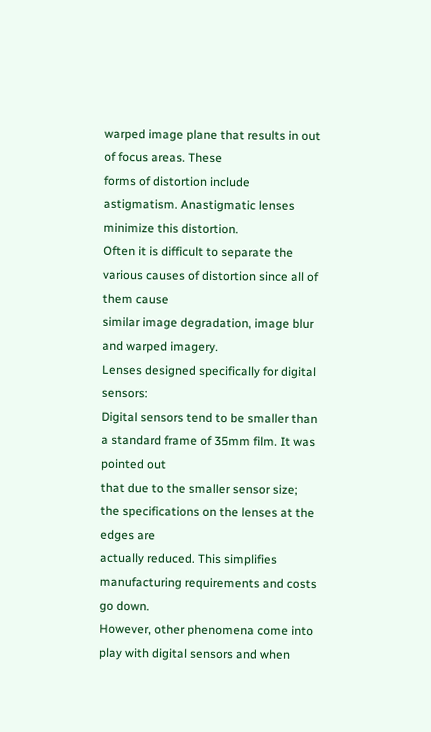warped image plane that results in out of focus areas. These
forms of distortion include astigmatism. Anastigmatic lenses minimize this distortion.
Often it is difficult to separate the various causes of distortion since all of them cause
similar image degradation, image blur and warped imagery.
Lenses designed specifically for digital sensors:
Digital sensors tend to be smaller than a standard frame of 35mm film. It was pointed out
that due to the smaller sensor size; the specifications on the lenses at the edges are
actually reduced. This simplifies manufacturing requirements and costs go down.
However, other phenomena come into play with digital sensors and when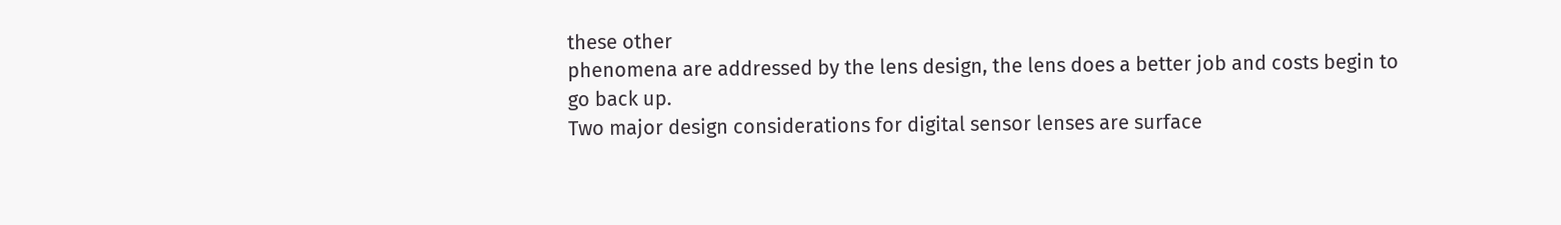these other
phenomena are addressed by the lens design, the lens does a better job and costs begin to
go back up.
Two major design considerations for digital sensor lenses are surface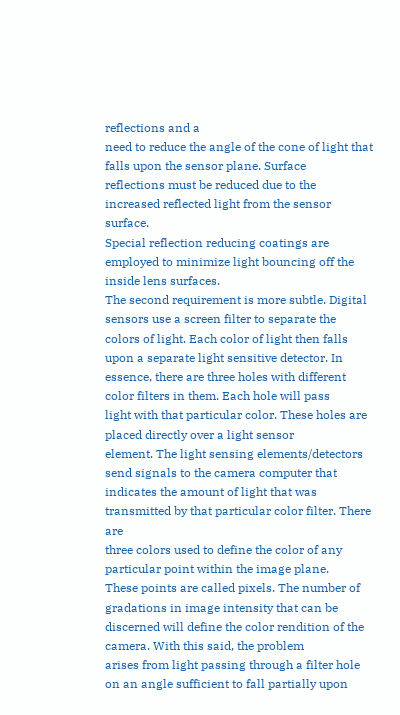reflections and a
need to reduce the angle of the cone of light that falls upon the sensor plane. Surface
reflections must be reduced due to the increased reflected light from the sensor surface.
Special reflection reducing coatings are employed to minimize light bouncing off the
inside lens surfaces.
The second requirement is more subtle. Digital sensors use a screen filter to separate the
colors of light. Each color of light then falls upon a separate light sensitive detector. In
essence, there are three holes with different color filters in them. Each hole will pass
light with that particular color. These holes are placed directly over a light sensor
element. The light sensing elements/detectors send signals to the camera computer that
indicates the amount of light that was transmitted by that particular color filter. There are
three colors used to define the color of any particular point within the image plane.
These points are called pixels. The number of gradations in image intensity that can be
discerned will define the color rendition of the camera. With this said, the problem
arises from light passing through a filter hole on an angle sufficient to fall partially upon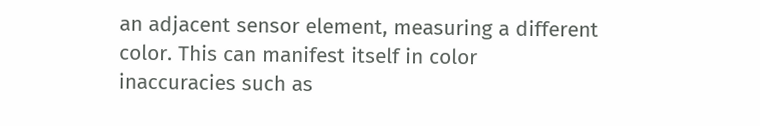an adjacent sensor element, measuring a different color. This can manifest itself in color
inaccuracies such as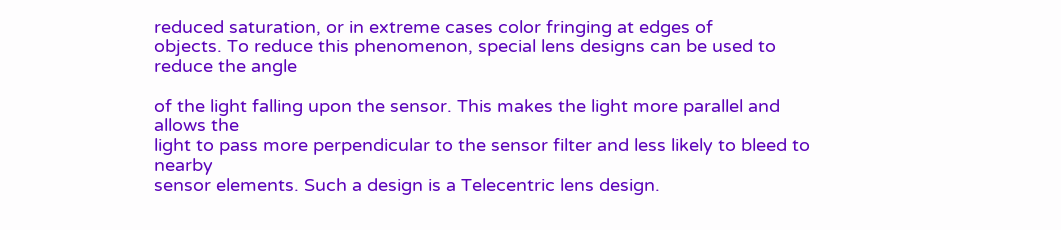reduced saturation, or in extreme cases color fringing at edges of
objects. To reduce this phenomenon, special lens designs can be used to reduce the angle

of the light falling upon the sensor. This makes the light more parallel and allows the
light to pass more perpendicular to the sensor filter and less likely to bleed to nearby
sensor elements. Such a design is a Telecentric lens design.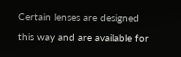Certain lenses are designed
this way and are available for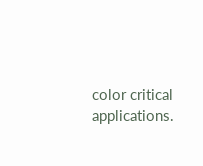color critical applications.